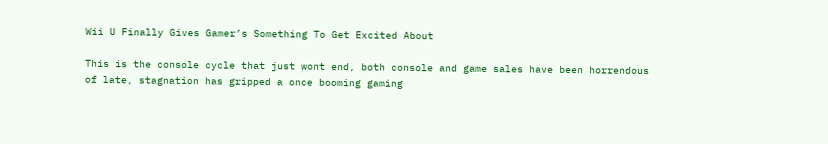Wii U Finally Gives Gamer’s Something To Get Excited About

This is the console cycle that just wont end, both console and game sales have been horrendous of late, stagnation has gripped a once booming gaming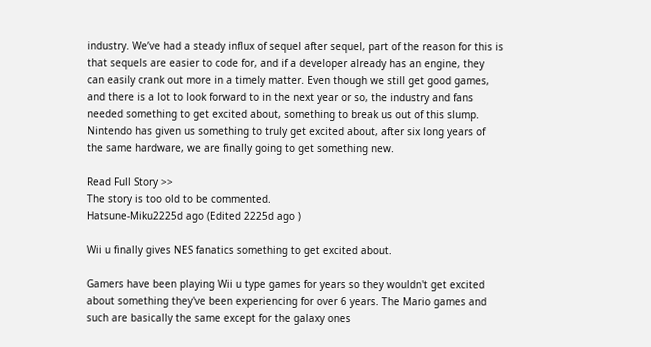industry. We’ve had a steady influx of sequel after sequel, part of the reason for this is that sequels are easier to code for, and if a developer already has an engine, they can easily crank out more in a timely matter. Even though we still get good games, and there is a lot to look forward to in the next year or so, the industry and fans needed something to get excited about, something to break us out of this slump. Nintendo has given us something to truly get excited about, after six long years of the same hardware, we are finally going to get something new.

Read Full Story >>
The story is too old to be commented.
Hatsune-Miku2225d ago (Edited 2225d ago )

Wii u finally gives NES fanatics something to get excited about.

Gamers have been playing Wii u type games for years so they wouldn't get excited about something they've been experiencing for over 6 years. The Mario games and such are basically the same except for the galaxy ones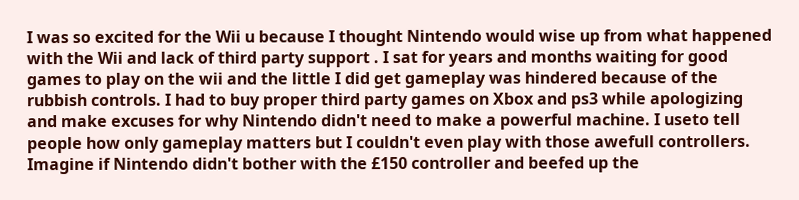I was so excited for the Wii u because I thought Nintendo would wise up from what happened with the Wii and lack of third party support . I sat for years and months waiting for good games to play on the wii and the little I did get gameplay was hindered because of the rubbish controls. I had to buy proper third party games on Xbox and ps3 while apologizing and make excuses for why Nintendo didn't need to make a powerful machine. I useto tell people how only gameplay matters but I couldn't even play with those awefull controllers. Imagine if Nintendo didn't bother with the £150 controller and beefed up the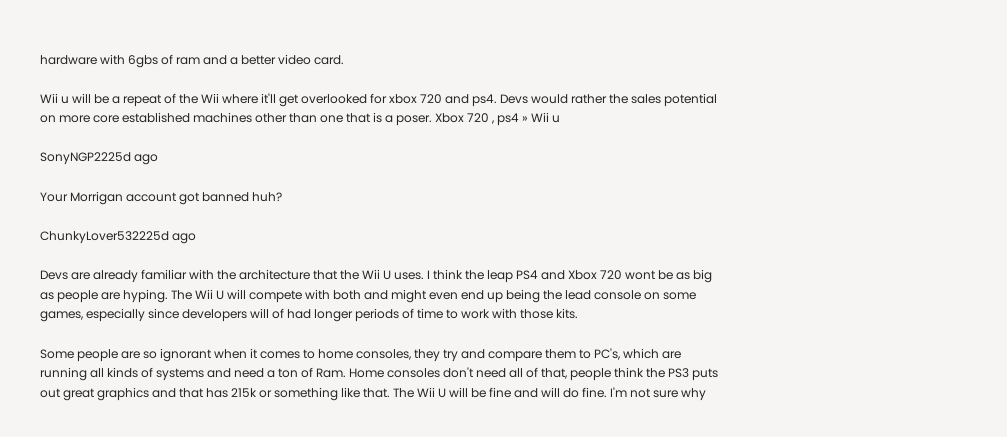hardware with 6gbs of ram and a better video card.

Wii u will be a repeat of the Wii where it'll get overlooked for xbox 720 and ps4. Devs would rather the sales potential on more core established machines other than one that is a poser. Xbox 720 , ps4 » Wii u

SonyNGP2225d ago

Your Morrigan account got banned huh?

ChunkyLover532225d ago

Devs are already familiar with the architecture that the Wii U uses. I think the leap PS4 and Xbox 720 wont be as big as people are hyping. The Wii U will compete with both and might even end up being the lead console on some games, especially since developers will of had longer periods of time to work with those kits.

Some people are so ignorant when it comes to home consoles, they try and compare them to PC's, which are running all kinds of systems and need a ton of Ram. Home consoles don't need all of that, people think the PS3 puts out great graphics and that has 215k or something like that. The Wii U will be fine and will do fine. I'm not sure why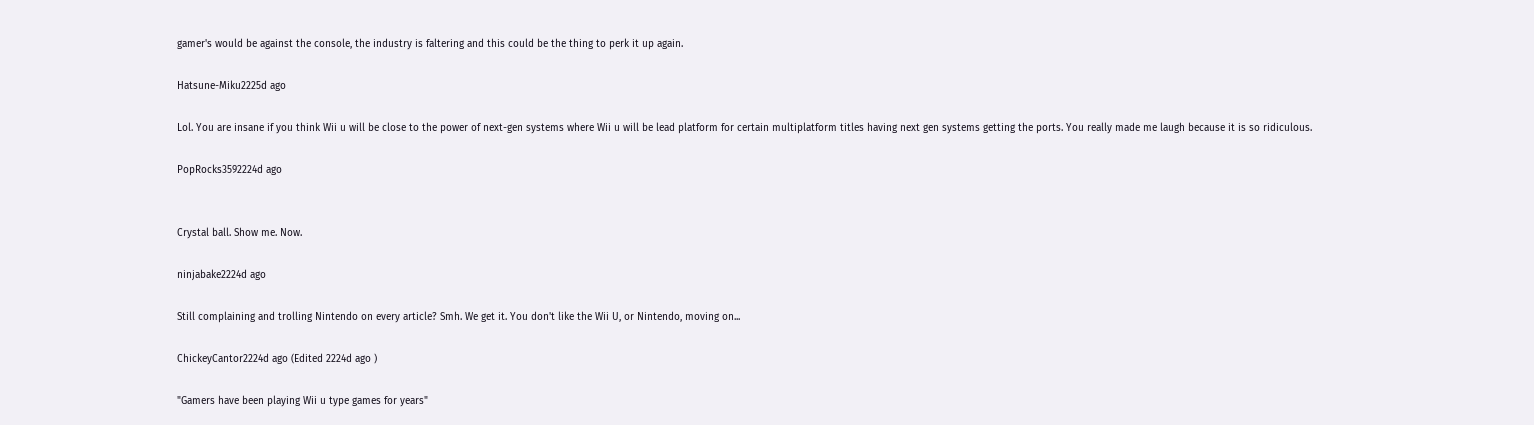gamer's would be against the console, the industry is faltering and this could be the thing to perk it up again.

Hatsune-Miku2225d ago

Lol. You are insane if you think Wii u will be close to the power of next-gen systems where Wii u will be lead platform for certain multiplatform titles having next gen systems getting the ports. You really made me laugh because it is so ridiculous.

PopRocks3592224d ago


Crystal ball. Show me. Now.

ninjabake2224d ago

Still complaining and trolling Nintendo on every article? Smh. We get it. You don't like the Wii U, or Nintendo, moving on...

ChickeyCantor2224d ago (Edited 2224d ago )

"Gamers have been playing Wii u type games for years"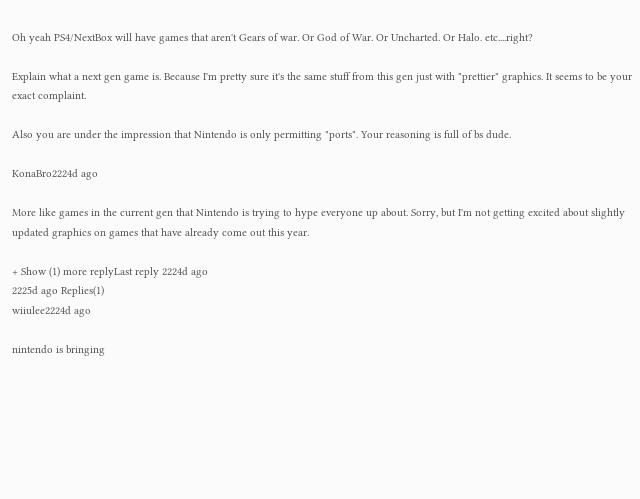Oh yeah PS4/NextBox will have games that aren't Gears of war. Or God of War. Or Uncharted. Or Halo. etc....right?

Explain what a next gen game is. Because I'm pretty sure it's the same stuff from this gen just with "prettier" graphics. It seems to be your exact complaint.

Also you are under the impression that Nintendo is only permitting "ports". Your reasoning is full of bs dude.

KonaBro2224d ago

More like games in the current gen that Nintendo is trying to hype everyone up about. Sorry, but I'm not getting excited about slightly updated graphics on games that have already come out this year.

+ Show (1) more replyLast reply 2224d ago
2225d ago Replies(1)
wiiulee2224d ago

nintendo is bringing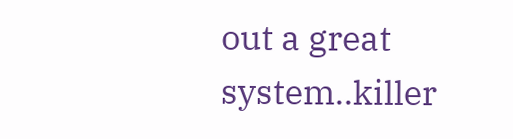out a great system..killer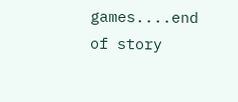games....end of story